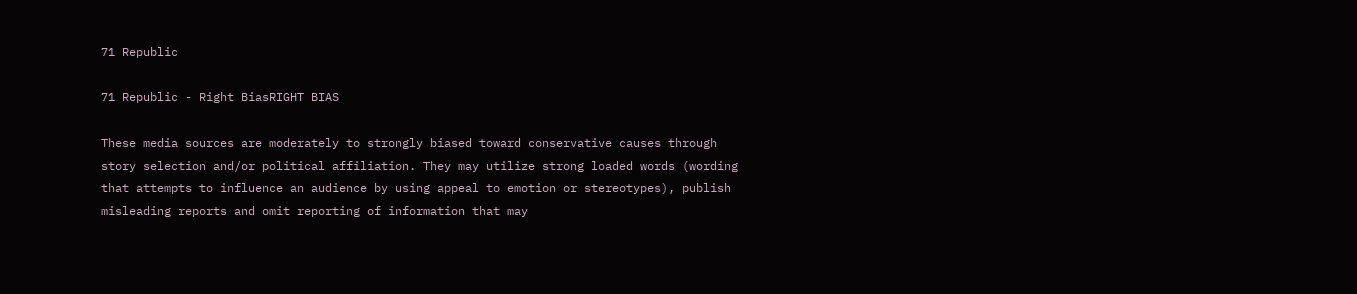71 Republic

71 Republic - Right BiasRIGHT BIAS

These media sources are moderately to strongly biased toward conservative causes through story selection and/or political affiliation. They may utilize strong loaded words (wording that attempts to influence an audience by using appeal to emotion or stereotypes), publish misleading reports and omit reporting of information that may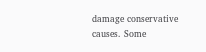damage conservative causes. Some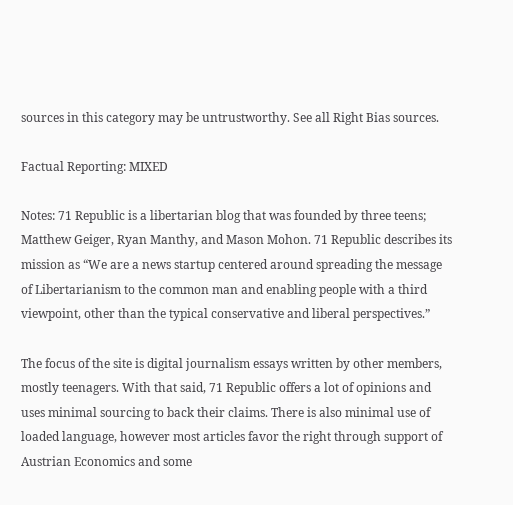sources in this category may be untrustworthy. See all Right Bias sources.

Factual Reporting: MIXED

Notes: 71 Republic is a libertarian blog that was founded by three teens; Matthew Geiger, Ryan Manthy, and Mason Mohon. 71 Republic describes its mission as “We are a news startup centered around spreading the message of Libertarianism to the common man and enabling people with a third viewpoint, other than the typical conservative and liberal perspectives.”

The focus of the site is digital journalism essays written by other members, mostly teenagers. With that said, 71 Republic offers a lot of opinions and uses minimal sourcing to back their claims. There is also minimal use of loaded language, however most articles favor the right through support of Austrian Economics and some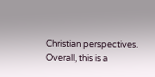Christian perspectives. Overall, this is a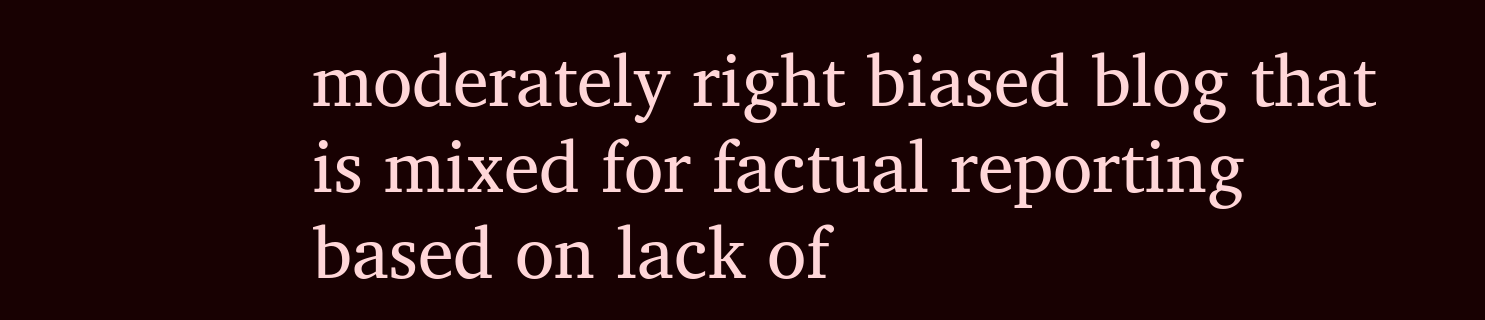moderately right biased blog that is mixed for factual reporting based on lack of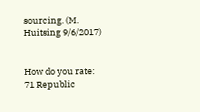sourcing. (M. Huitsing 9/6/2017)


How do you rate: 71 Republic